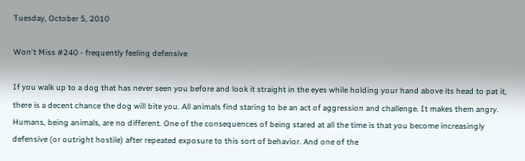Tuesday, October 5, 2010

Won't Miss #240 - frequently feeling defensive

If you walk up to a dog that has never seen you before and look it straight in the eyes while holding your hand above its head to pat it, there is a decent chance the dog will bite you. All animals find staring to be an act of aggression and challenge. It makes them angry. Humans, being animals, are no different. One of the consequences of being stared at all the time is that you become increasingly defensive (or outright hostile) after repeated exposure to this sort of behavior. And one of the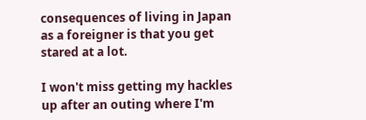consequences of living in Japan as a foreigner is that you get stared at a lot.

I won't miss getting my hackles up after an outing where I'm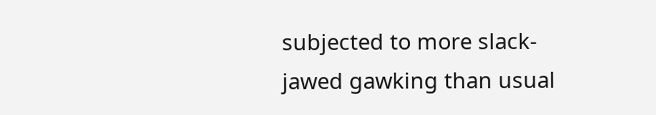subjected to more slack-jawed gawking than usual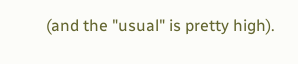(and the "usual" is pretty high).